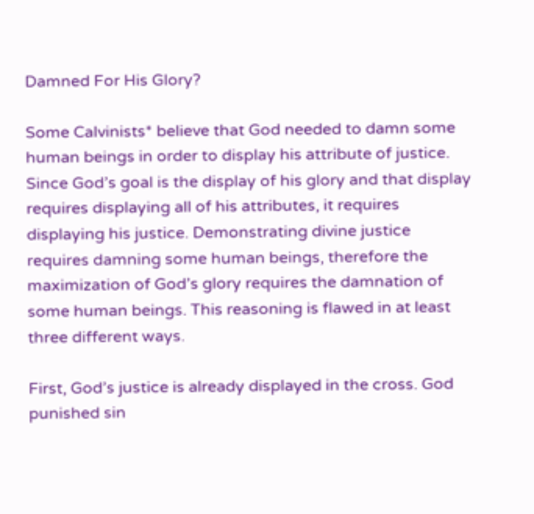Damned For His Glory?

Some Calvinists* believe that God needed to damn some human beings in order to display his attribute of justice. Since God’s goal is the display of his glory and that display requires displaying all of his attributes, it requires displaying his justice. Demonstrating divine justice requires damning some human beings, therefore the maximization of God’s glory requires the damnation of some human beings. This reasoning is flawed in at least three different ways.

First, God’s justice is already displayed in the cross. God punished sin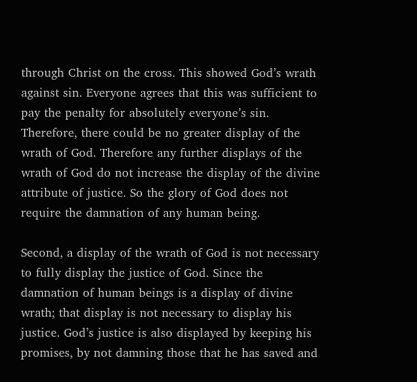through Christ on the cross. This showed God’s wrath against sin. Everyone agrees that this was sufficient to pay the penalty for absolutely everyone’s sin. Therefore, there could be no greater display of the wrath of God. Therefore any further displays of the wrath of God do not increase the display of the divine attribute of justice. So the glory of God does not require the damnation of any human being.

Second, a display of the wrath of God is not necessary to fully display the justice of God. Since the damnation of human beings is a display of divine wrath; that display is not necessary to display his justice. God’s justice is also displayed by keeping his promises, by not damning those that he has saved and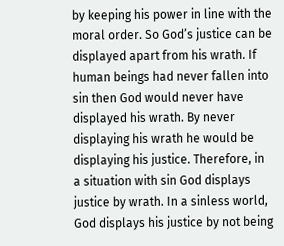by keeping his power in line with the moral order. So God’s justice can be displayed apart from his wrath. If human beings had never fallen into sin then God would never have displayed his wrath. By never displaying his wrath he would be displaying his justice. Therefore, in a situation with sin God displays justice by wrath. In a sinless world, God displays his justice by not being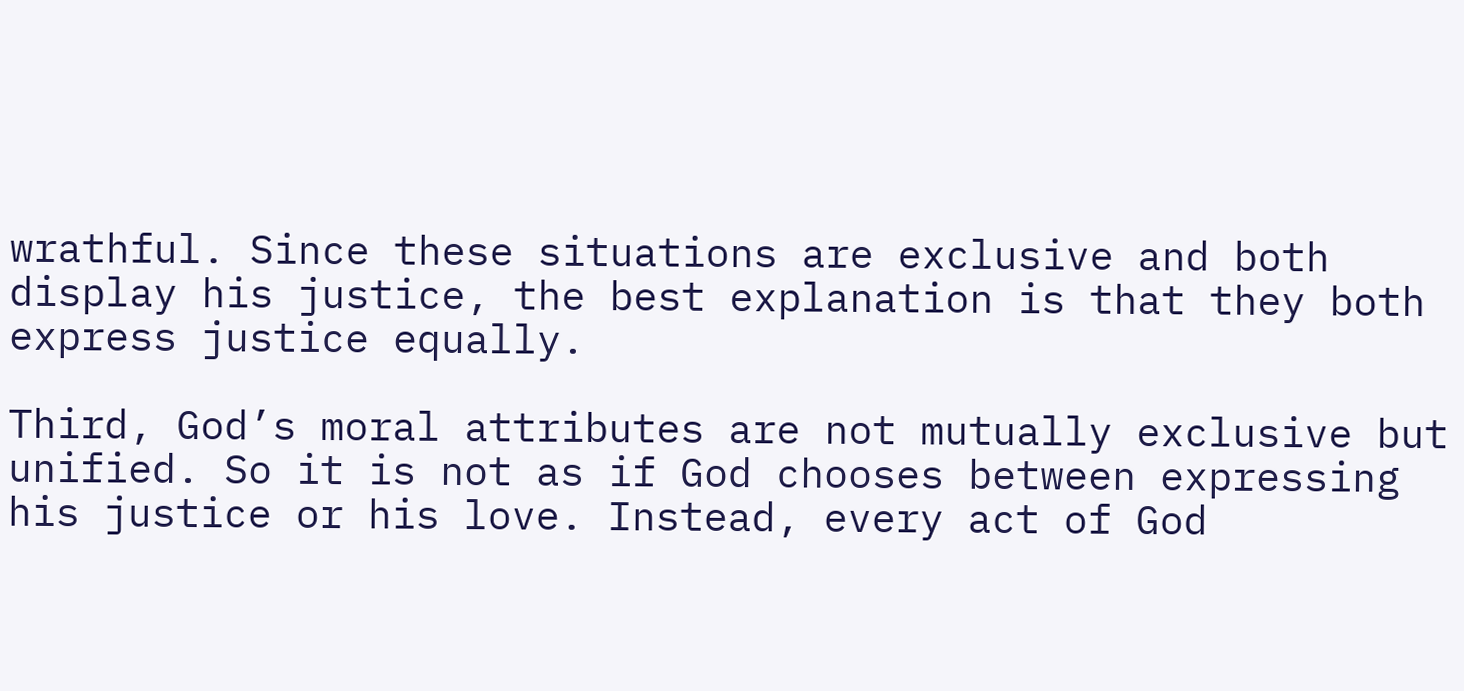wrathful. Since these situations are exclusive and both display his justice, the best explanation is that they both express justice equally.

Third, God’s moral attributes are not mutually exclusive but unified. So it is not as if God chooses between expressing his justice or his love. Instead, every act of God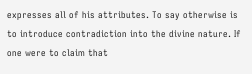expresses all of his attributes. To say otherwise is to introduce contradiction into the divine nature. If one were to claim that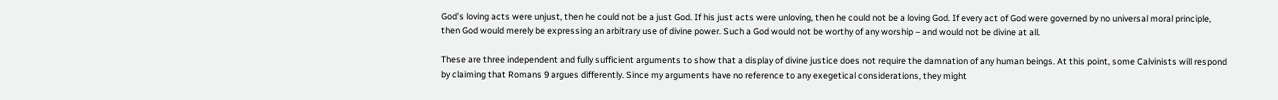God’s loving acts were unjust, then he could not be a just God. If his just acts were unloving, then he could not be a loving God. If every act of God were governed by no universal moral principle, then God would merely be expressing an arbitrary use of divine power. Such a God would not be worthy of any worship – and would not be divine at all.

These are three independent and fully sufficient arguments to show that a display of divine justice does not require the damnation of any human beings. At this point, some Calvinists will respond by claiming that Romans 9 argues differently. Since my arguments have no reference to any exegetical considerations, they might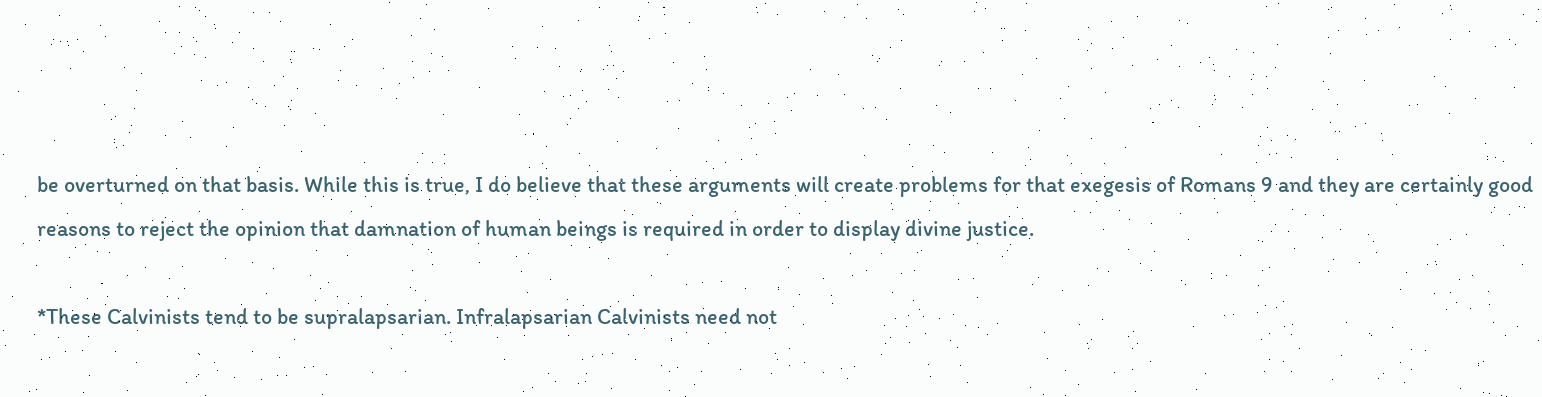be overturned on that basis. While this is true, I do believe that these arguments will create problems for that exegesis of Romans 9 and they are certainly good reasons to reject the opinion that damnation of human beings is required in order to display divine justice.

*These Calvinists tend to be supralapsarian. Infralapsarian Calvinists need not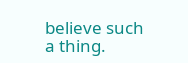believe such a thing.